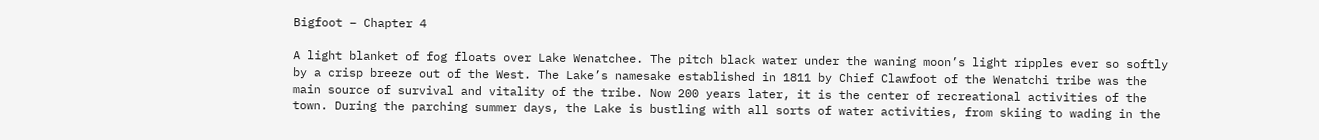Bigfoot – Chapter 4

A light blanket of fog floats over Lake Wenatchee. The pitch black water under the waning moon’s light ripples ever so softly by a crisp breeze out of the West. The Lake’s namesake established in 1811 by Chief Clawfoot of the Wenatchi tribe was the main source of survival and vitality of the tribe. Now 200 years later, it is the center of recreational activities of the town. During the parching summer days, the Lake is bustling with all sorts of water activities, from skiing to wading in the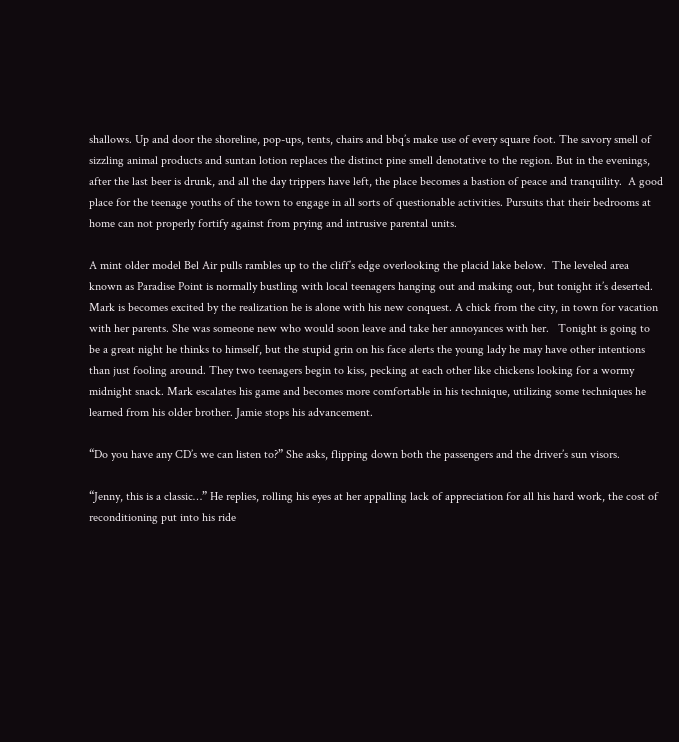shallows. Up and door the shoreline, pop-ups, tents, chairs and bbq’s make use of every square foot. The savory smell of sizzling animal products and suntan lotion replaces the distinct pine smell denotative to the region. But in the evenings, after the last beer is drunk, and all the day trippers have left, the place becomes a bastion of peace and tranquility.  A good place for the teenage youths of the town to engage in all sorts of questionable activities. Pursuits that their bedrooms at home can not properly fortify against from prying and intrusive parental units.

A mint older model Bel Air pulls rambles up to the cliff’s edge overlooking the placid lake below.  The leveled area known as Paradise Point is normally bustling with local teenagers hanging out and making out, but tonight it’s deserted. Mark is becomes excited by the realization he is alone with his new conquest. A chick from the city, in town for vacation with her parents. She was someone new who would soon leave and take her annoyances with her.   Tonight is going to be a great night he thinks to himself, but the stupid grin on his face alerts the young lady he may have other intentions than just fooling around. They two teenagers begin to kiss, pecking at each other like chickens looking for a wormy midnight snack. Mark escalates his game and becomes more comfortable in his technique, utilizing some techniques he learned from his older brother. Jamie stops his advancement.

“Do you have any CD’s we can listen to?” She asks, flipping down both the passengers and the driver’s sun visors.

“Jenny, this is a classic…” He replies, rolling his eyes at her appalling lack of appreciation for all his hard work, the cost of reconditioning put into his ride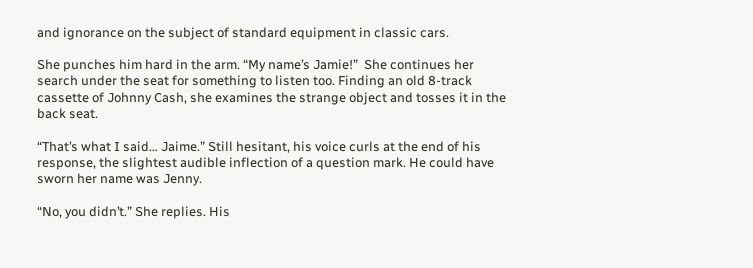and ignorance on the subject of standard equipment in classic cars.

She punches him hard in the arm. “My name’s Jamie!”  She continues her search under the seat for something to listen too. Finding an old 8-track cassette of Johnny Cash, she examines the strange object and tosses it in the back seat.

“That’s what I said… Jaime.” Still hesitant, his voice curls at the end of his response, the slightest audible inflection of a question mark. He could have sworn her name was Jenny.

“No, you didn’t.” She replies. His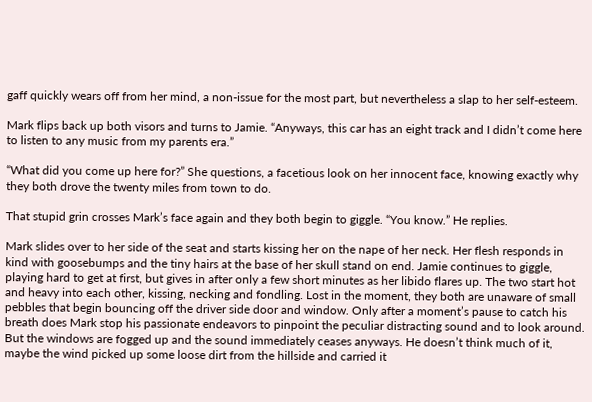gaff quickly wears off from her mind, a non-issue for the most part, but nevertheless a slap to her self-esteem.

Mark flips back up both visors and turns to Jamie. “Anyways, this car has an eight track and I didn’t come here to listen to any music from my parents era.”

“What did you come up here for?” She questions, a facetious look on her innocent face, knowing exactly why they both drove the twenty miles from town to do.

That stupid grin crosses Mark’s face again and they both begin to giggle. “You know.” He replies.

Mark slides over to her side of the seat and starts kissing her on the nape of her neck. Her flesh responds in kind with goosebumps and the tiny hairs at the base of her skull stand on end. Jamie continues to giggle, playing hard to get at first, but gives in after only a few short minutes as her libido flares up. The two start hot and heavy into each other, kissing, necking and fondling. Lost in the moment, they both are unaware of small pebbles that begin bouncing off the driver side door and window. Only after a moment’s pause to catch his breath does Mark stop his passionate endeavors to pinpoint the peculiar distracting sound and to look around. But the windows are fogged up and the sound immediately ceases anyways. He doesn’t think much of it, maybe the wind picked up some loose dirt from the hillside and carried it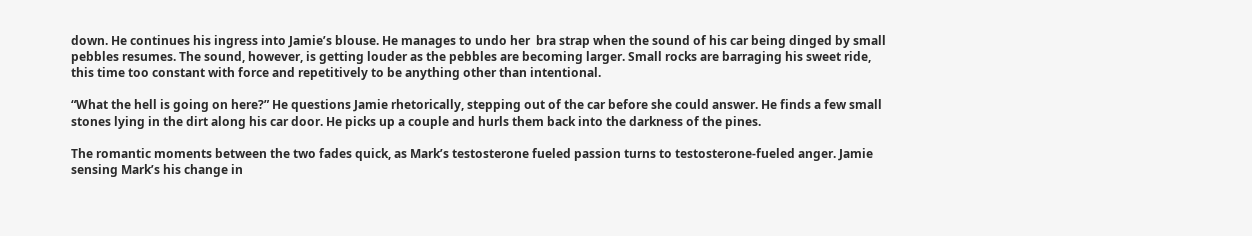down. He continues his ingress into Jamie’s blouse. He manages to undo her  bra strap when the sound of his car being dinged by small pebbles resumes. The sound, however, is getting louder as the pebbles are becoming larger. Small rocks are barraging his sweet ride, this time too constant with force and repetitively to be anything other than intentional.

“What the hell is going on here?” He questions Jamie rhetorically, stepping out of the car before she could answer. He finds a few small stones lying in the dirt along his car door. He picks up a couple and hurls them back into the darkness of the pines.

The romantic moments between the two fades quick, as Mark’s testosterone fueled passion turns to testosterone-fueled anger. Jamie sensing Mark’s his change in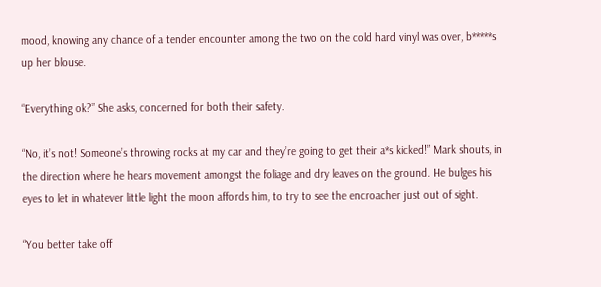mood, knowing any chance of a tender encounter among the two on the cold hard vinyl was over, b*****s up her blouse.

“Everything ok?” She asks, concerned for both their safety.

“No, it’s not! Someone’s throwing rocks at my car and they’re going to get their a*s kicked!” Mark shouts, in the direction where he hears movement amongst the foliage and dry leaves on the ground. He bulges his eyes to let in whatever little light the moon affords him, to try to see the encroacher just out of sight.

“You better take off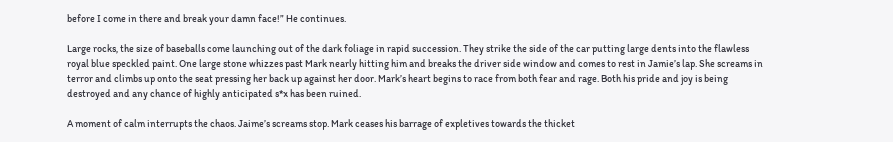before I come in there and break your damn face!” He continues.

Large rocks, the size of baseballs come launching out of the dark foliage in rapid succession. They strike the side of the car putting large dents into the flawless royal blue speckled paint. One large stone whizzes past Mark nearly hitting him and breaks the driver side window and comes to rest in Jamie’s lap. She screams in terror and climbs up onto the seat pressing her back up against her door. Mark’s heart begins to race from both fear and rage. Both his pride and joy is being destroyed and any chance of highly anticipated s*x has been ruined.

A moment of calm interrupts the chaos. Jaime’s screams stop. Mark ceases his barrage of expletives towards the thicket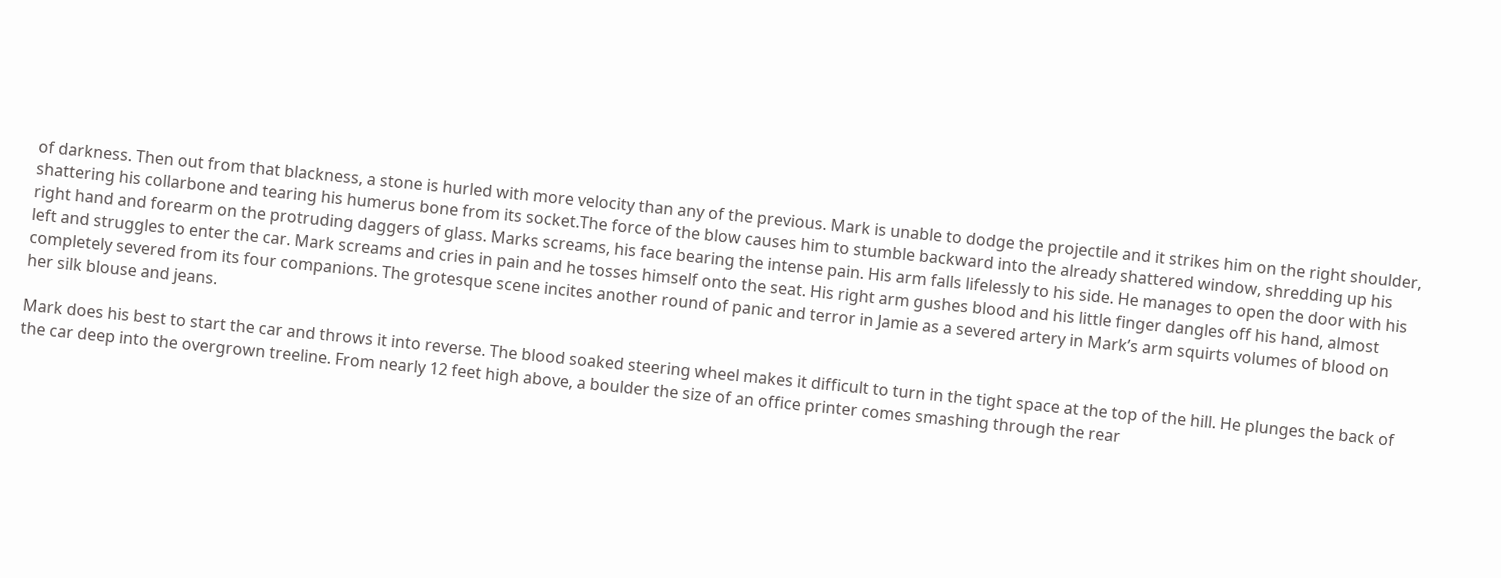of darkness. Then out from that blackness, a stone is hurled with more velocity than any of the previous. Mark is unable to dodge the projectile and it strikes him on the right shoulder, shattering his collarbone and tearing his humerus bone from its socket.The force of the blow causes him to stumble backward into the already shattered window, shredding up his right hand and forearm on the protruding daggers of glass. Marks screams, his face bearing the intense pain. His arm falls lifelessly to his side. He manages to open the door with his left and struggles to enter the car. Mark screams and cries in pain and he tosses himself onto the seat. His right arm gushes blood and his little finger dangles off his hand, almost completely severed from its four companions. The grotesque scene incites another round of panic and terror in Jamie as a severed artery in Mark’s arm squirts volumes of blood on her silk blouse and jeans.

Mark does his best to start the car and throws it into reverse. The blood soaked steering wheel makes it difficult to turn in the tight space at the top of the hill. He plunges the back of the car deep into the overgrown treeline. From nearly 12 feet high above, a boulder the size of an office printer comes smashing through the rear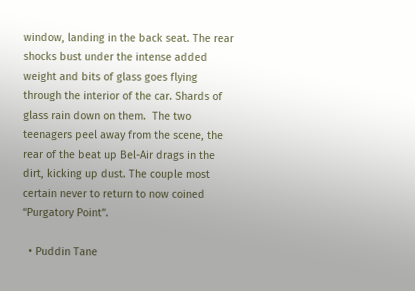window, landing in the back seat. The rear shocks bust under the intense added weight and bits of glass goes flying through the interior of the car. Shards of glass rain down on them.  The two teenagers peel away from the scene, the rear of the beat up Bel-Air drags in the dirt, kicking up dust. The couple most certain never to return to now coined “Purgatory Point”.

  • Puddin Tane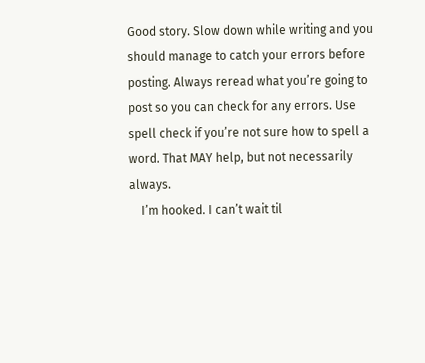Good story. Slow down while writing and you should manage to catch your errors before posting. Always reread what you’re going to post so you can check for any errors. Use spell check if you’re not sure how to spell a word. That MAY help, but not necessarily always.
    I’m hooked. I can’t wait til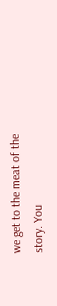we get to the meat of the story. You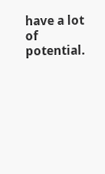have a lot of potential.